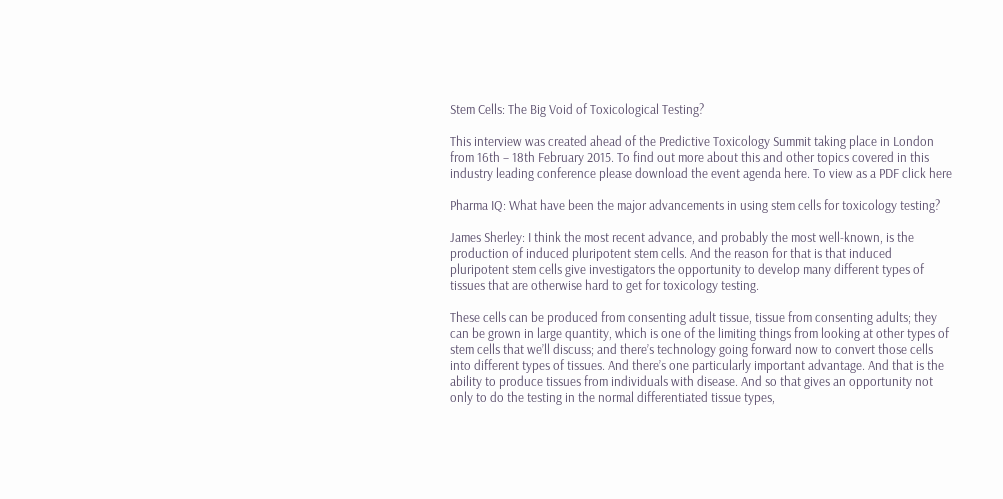Stem Cells: The Big Void of Toxicological Testing?

This interview was created ahead of the Predictive Toxicology Summit taking place in London from 16th – 18th February 2015. To find out more about this and other topics covered in this industry leading conference please download the event agenda here. To view as a PDF click here

Pharma IQ: What have been the major advancements in using stem cells for toxicology testing?

James Sherley: I think the most recent advance, and probably the most well-known, is the production of induced pluripotent stem cells. And the reason for that is that induced pluripotent stem cells give investigators the opportunity to develop many different types of tissues that are otherwise hard to get for toxicology testing.

These cells can be produced from consenting adult tissue, tissue from consenting adults; they can be grown in large quantity, which is one of the limiting things from looking at other types of stem cells that we’ll discuss; and there’s technology going forward now to convert those cells into different types of tissues. And there’s one particularly important advantage. And that is the ability to produce tissues from individuals with disease. And so that gives an opportunity not only to do the testing in the normal differentiated tissue types,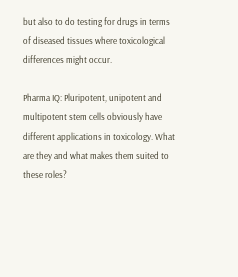but also to do testing for drugs in terms of diseased tissues where toxicological differences might occur.

Pharma IQ: Pluripotent, unipotent and multipotent stem cells obviously have different applications in toxicology. What are they and what makes them suited to these roles?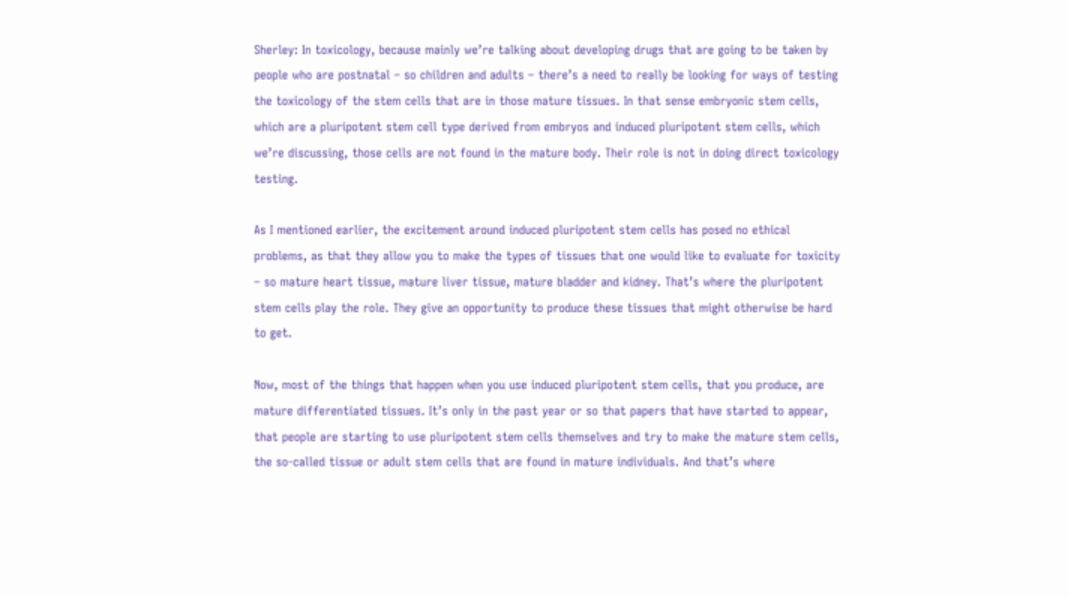Sherley: In toxicology, because mainly we’re talking about developing drugs that are going to be taken by people who are postnatal – so children and adults – there’s a need to really be looking for ways of testing the toxicology of the stem cells that are in those mature tissues. In that sense embryonic stem cells, which are a pluripotent stem cell type derived from embryos and induced pluripotent stem cells, which we’re discussing, those cells are not found in the mature body. Their role is not in doing direct toxicology testing.

As I mentioned earlier, the excitement around induced pluripotent stem cells has posed no ethical problems, as that they allow you to make the types of tissues that one would like to evaluate for toxicity – so mature heart tissue, mature liver tissue, mature bladder and kidney. That’s where the pluripotent stem cells play the role. They give an opportunity to produce these tissues that might otherwise be hard to get.

Now, most of the things that happen when you use induced pluripotent stem cells, that you produce, are mature differentiated tissues. It’s only in the past year or so that papers that have started to appear, that people are starting to use pluripotent stem cells themselves and try to make the mature stem cells, the so-called tissue or adult stem cells that are found in mature individuals. And that’s where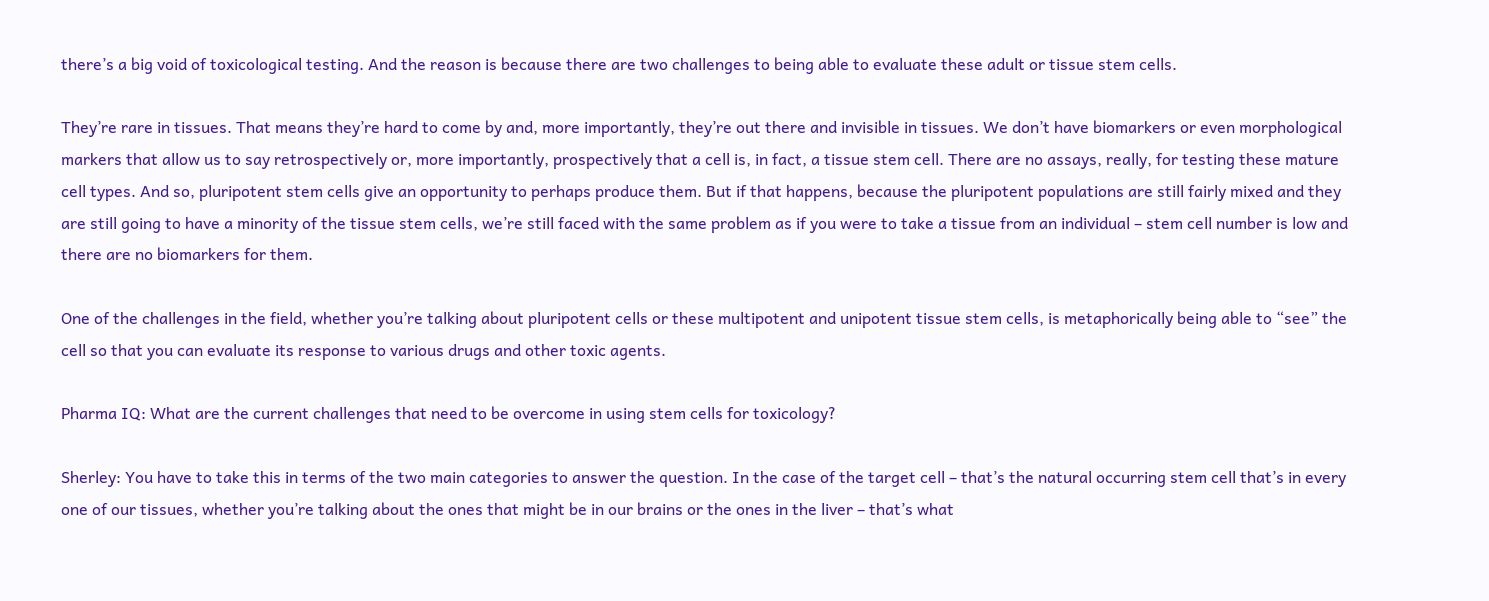there’s a big void of toxicological testing. And the reason is because there are two challenges to being able to evaluate these adult or tissue stem cells.

They’re rare in tissues. That means they’re hard to come by and, more importantly, they’re out there and invisible in tissues. We don’t have biomarkers or even morphological markers that allow us to say retrospectively or, more importantly, prospectively that a cell is, in fact, a tissue stem cell. There are no assays, really, for testing these mature cell types. And so, pluripotent stem cells give an opportunity to perhaps produce them. But if that happens, because the pluripotent populations are still fairly mixed and they are still going to have a minority of the tissue stem cells, we’re still faced with the same problem as if you were to take a tissue from an individual – stem cell number is low and there are no biomarkers for them.

One of the challenges in the field, whether you’re talking about pluripotent cells or these multipotent and unipotent tissue stem cells, is metaphorically being able to “see” the cell so that you can evaluate its response to various drugs and other toxic agents.

Pharma IQ: What are the current challenges that need to be overcome in using stem cells for toxicology?

Sherley: You have to take this in terms of the two main categories to answer the question. In the case of the target cell – that’s the natural occurring stem cell that’s in every one of our tissues, whether you’re talking about the ones that might be in our brains or the ones in the liver – that’s what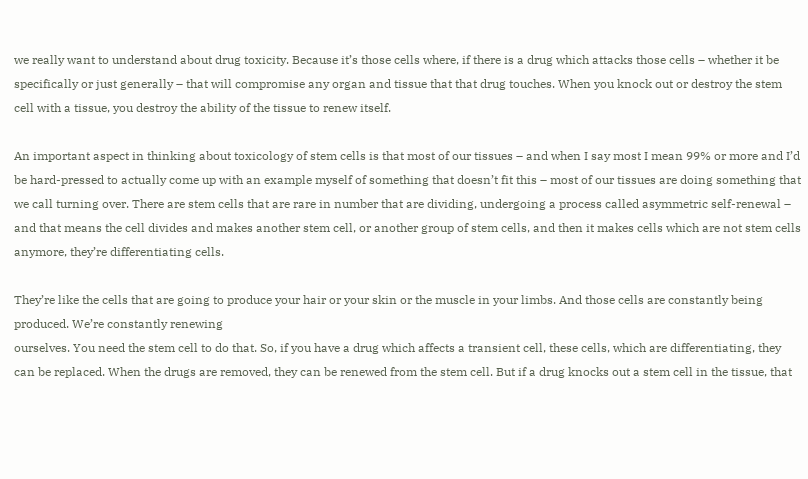we really want to understand about drug toxicity. Because it’s those cells where, if there is a drug which attacks those cells – whether it be specifically or just generally – that will compromise any organ and tissue that that drug touches. When you knock out or destroy the stem cell with a tissue, you destroy the ability of the tissue to renew itself.

An important aspect in thinking about toxicology of stem cells is that most of our tissues – and when I say most I mean 99% or more and I’d be hard-pressed to actually come up with an example myself of something that doesn’t fit this – most of our tissues are doing something that we call turning over. There are stem cells that are rare in number that are dividing, undergoing a process called asymmetric self-renewal – and that means the cell divides and makes another stem cell, or another group of stem cells, and then it makes cells which are not stem cells anymore, they’re differentiating cells.

They’re like the cells that are going to produce your hair or your skin or the muscle in your limbs. And those cells are constantly being produced. We’re constantly renewing
ourselves. You need the stem cell to do that. So, if you have a drug which affects a transient cell, these cells, which are differentiating, they can be replaced. When the drugs are removed, they can be renewed from the stem cell. But if a drug knocks out a stem cell in the tissue, that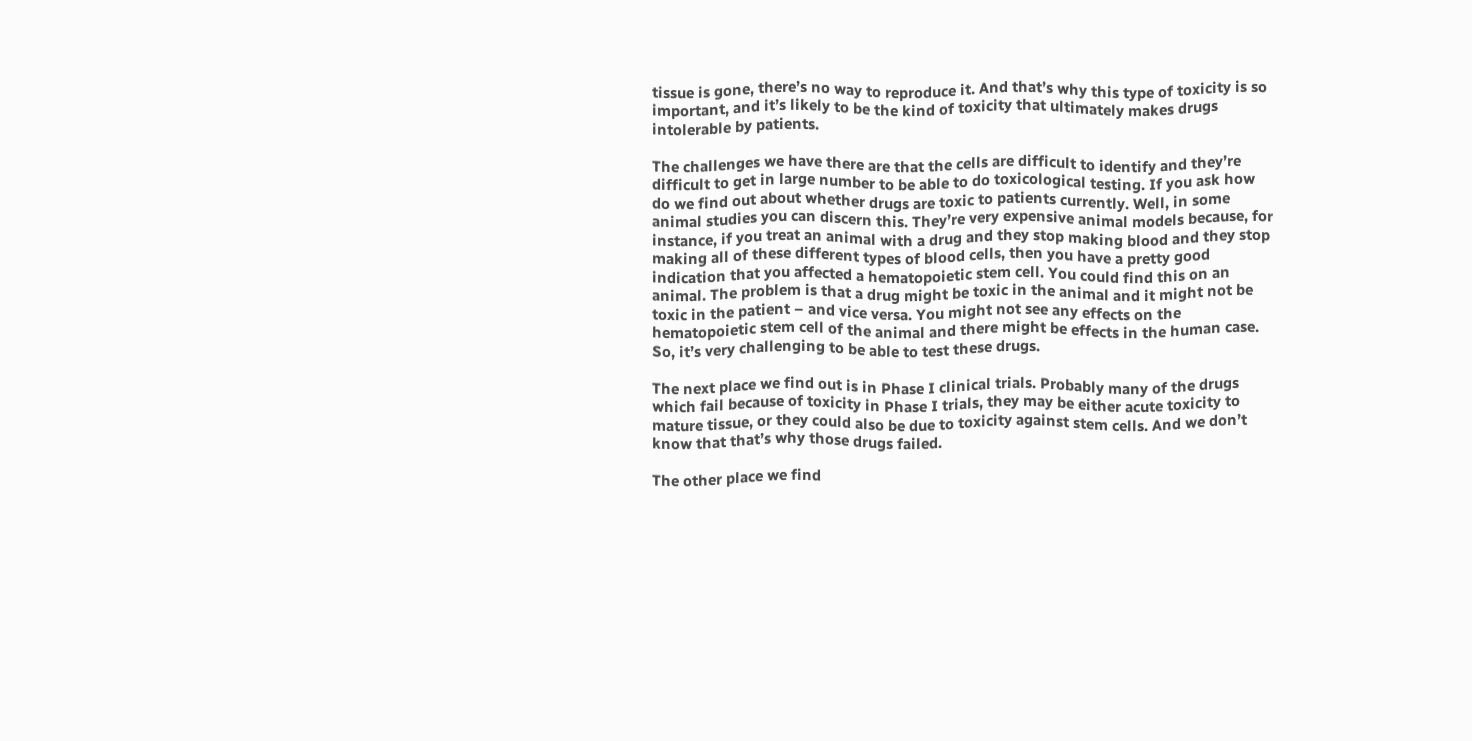tissue is gone, there’s no way to reproduce it. And that’s why this type of toxicity is so important, and it’s likely to be the kind of toxicity that ultimately makes drugs intolerable by patients.

The challenges we have there are that the cells are difficult to identify and they’re difficult to get in large number to be able to do toxicological testing. If you ask how do we find out about whether drugs are toxic to patients currently. Well, in some animal studies you can discern this. They’re very expensive animal models because, for instance, if you treat an animal with a drug and they stop making blood and they stop making all of these different types of blood cells, then you have a pretty good indication that you affected a hematopoietic stem cell. You could find this on an animal. The problem is that a drug might be toxic in the animal and it might not be toxic in the patient – and vice versa. You might not see any effects on the hematopoietic stem cell of the animal and there might be effects in the human case. So, it’s very challenging to be able to test these drugs.

The next place we find out is in Phase I clinical trials. Probably many of the drugs which fail because of toxicity in Phase I trials, they may be either acute toxicity to mature tissue, or they could also be due to toxicity against stem cells. And we don’t know that that’s why those drugs failed.

The other place we find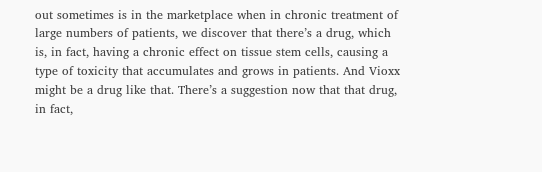out sometimes is in the marketplace when in chronic treatment of large numbers of patients, we discover that there’s a drug, which is, in fact, having a chronic effect on tissue stem cells, causing a type of toxicity that accumulates and grows in patients. And Vioxx might be a drug like that. There’s a suggestion now that that drug, in fact,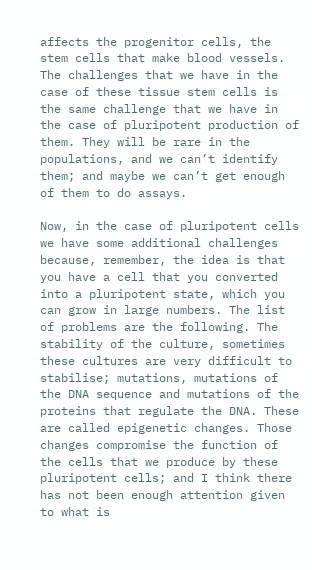affects the progenitor cells, the stem cells that make blood vessels. The challenges that we have in the case of these tissue stem cells is the same challenge that we have in the case of pluripotent production of them. They will be rare in the populations, and we can’t identify them; and maybe we can’t get enough of them to do assays.

Now, in the case of pluripotent cells we have some additional challenges because, remember, the idea is that you have a cell that you converted into a pluripotent state, which you can grow in large numbers. The list of problems are the following. The stability of the culture, sometimes these cultures are very difficult to stabilise; mutations, mutations of the DNA sequence and mutations of the proteins that regulate the DNA. These are called epigenetic changes. Those changes compromise the function of the cells that we produce by these pluripotent cells; and I think there has not been enough attention given to what is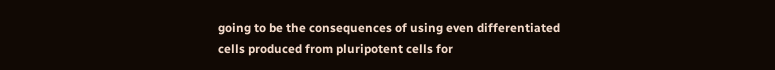going to be the consequences of using even differentiated cells produced from pluripotent cells for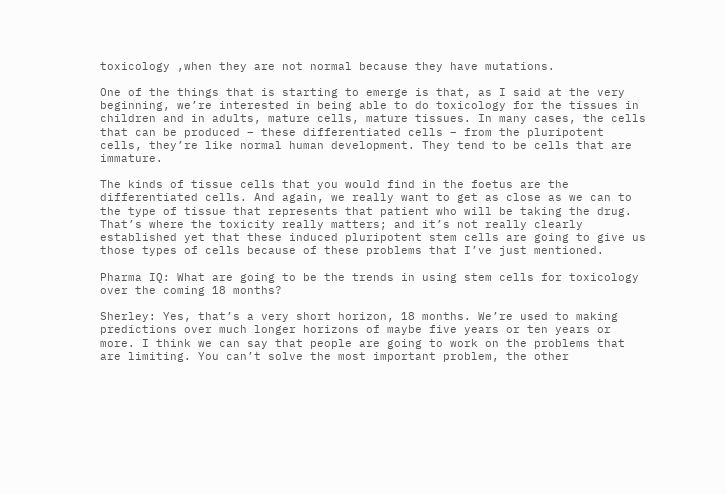toxicology ,when they are not normal because they have mutations.

One of the things that is starting to emerge is that, as I said at the very beginning, we’re interested in being able to do toxicology for the tissues in children and in adults, mature cells, mature tissues. In many cases, the cells that can be produced – these differentiated cells – from the pluripotent cells, they’re like normal human development. They tend to be cells that are immature.

The kinds of tissue cells that you would find in the foetus are the differentiated cells. And again, we really want to get as close as we can to the type of tissue that represents that patient who will be taking the drug. That’s where the toxicity really matters; and it’s not really clearly established yet that these induced pluripotent stem cells are going to give us those types of cells because of these problems that I’ve just mentioned.

Pharma IQ: What are going to be the trends in using stem cells for toxicology over the coming 18 months?

Sherley: Yes, that’s a very short horizon, 18 months. We’re used to making predictions over much longer horizons of maybe five years or ten years or more. I think we can say that people are going to work on the problems that are limiting. You can’t solve the most important problem, the other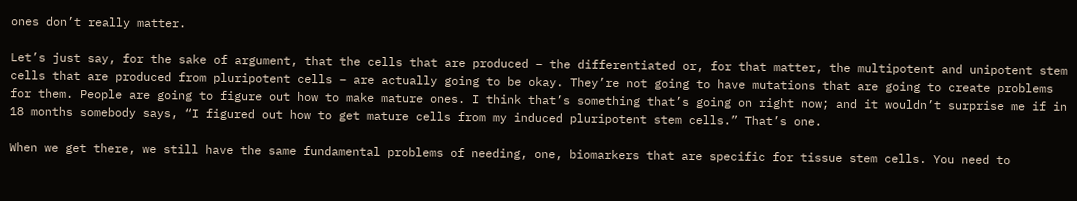ones don’t really matter.

Let’s just say, for the sake of argument, that the cells that are produced – the differentiated or, for that matter, the multipotent and unipotent stem cells that are produced from pluripotent cells – are actually going to be okay. They’re not going to have mutations that are going to create problems for them. People are going to figure out how to make mature ones. I think that’s something that’s going on right now; and it wouldn’t surprise me if in 18 months somebody says, “I figured out how to get mature cells from my induced pluripotent stem cells.” That’s one.

When we get there, we still have the same fundamental problems of needing, one, biomarkers that are specific for tissue stem cells. You need to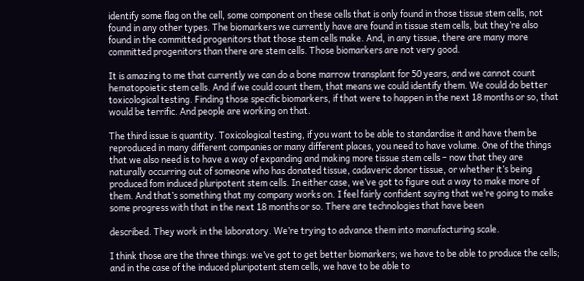identify some flag on the cell, some component on these cells that is only found in those tissue stem cells, not found in any other types. The biomarkers we currently have are found in tissue stem cells, but they’re also found in the committed progenitors that those stem cells make. And, in any tissue, there are many more committed progenitors than there are stem cells. Those biomarkers are not very good.

It is amazing to me that currently we can do a bone marrow transplant for 50 years, and we cannot count hematopoietic stem cells. And if we could count them, that means we could identify them. We could do better toxicological testing. Finding those specific biomarkers, if that were to happen in the next 18 months or so, that would be terrific. And people are working on that.

The third issue is quantity. Toxicological testing, if you want to be able to standardise it and have them be reproduced in many different companies or many different places, you need to have volume. One of the things that we also need is to have a way of expanding and making more tissue stem cells – now that they are naturally occurring out of someone who has donated tissue, cadaveric donor tissue, or whether it’s being produced fom induced pluripotent stem cells. In either case, we’ve got to figure out a way to make more of them. And that’s something that my company works on. I feel fairly confident saying that we’re going to make some progress with that in the next 18 months or so. There are technologies that have been

described. They work in the laboratory. We’re trying to advance them into manufacturing scale.

I think those are the three things: we’ve got to get better biomarkers; we have to be able to produce the cells; and in the case of the induced pluripotent stem cells, we have to be able to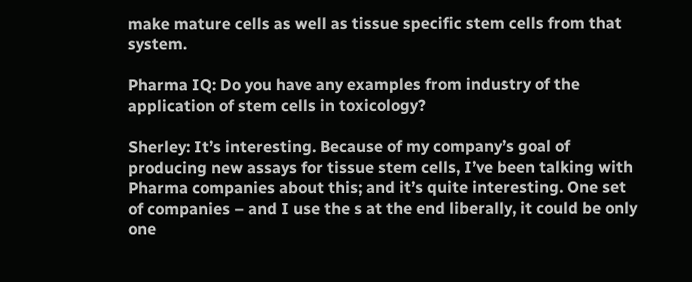make mature cells as well as tissue specific stem cells from that system.

Pharma IQ: Do you have any examples from industry of the application of stem cells in toxicology?

Sherley: It’s interesting. Because of my company’s goal of producing new assays for tissue stem cells, I’ve been talking with Pharma companies about this; and it’s quite interesting. One set of companies – and I use the s at the end liberally, it could be only one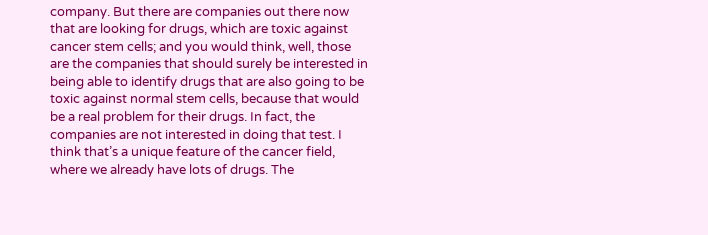company. But there are companies out there now that are looking for drugs, which are toxic against cancer stem cells; and you would think, well, those are the companies that should surely be interested in being able to identify drugs that are also going to be toxic against normal stem cells, because that would be a real problem for their drugs. In fact, the companies are not interested in doing that test. I think that’s a unique feature of the cancer field, where we already have lots of drugs. The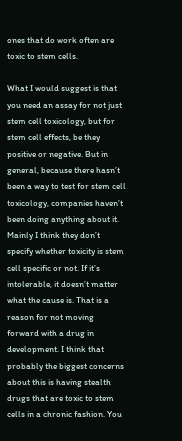ones that do work often are toxic to stem cells.

What I would suggest is that you need an assay for not just stem cell toxicology, but for stem cell effects, be they positive or negative. But in general, because there hasn’t been a way to test for stem cell toxicology, companies haven’t been doing anything about it. Mainly I think they don’t specify whether toxicity is stem cell specific or not. If it’s intolerable, it doesn’t matter what the cause is. That is a reason for not moving forward with a drug in development. I think that probably the biggest concerns about this is having stealth drugs that are toxic to stem cells in a chronic fashion. You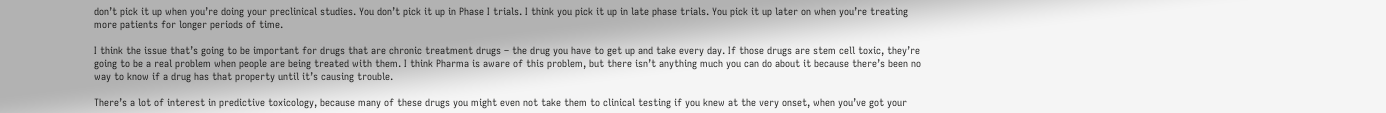don’t pick it up when you’re doing your preclinical studies. You don’t pick it up in Phase I trials. I think you pick it up in late phase trials. You pick it up later on when you’re treating more patients for longer periods of time.

I think the issue that’s going to be important for drugs that are chronic treatment drugs – the drug you have to get up and take every day. If those drugs are stem cell toxic, they’re going to be a real problem when people are being treated with them. I think Pharma is aware of this problem, but there isn’t anything much you can do about it because there’s been no way to know if a drug has that property until it’s causing trouble.

There’s a lot of interest in predictive toxicology, because many of these drugs you might even not take them to clinical testing if you knew at the very onset, when you’ve got your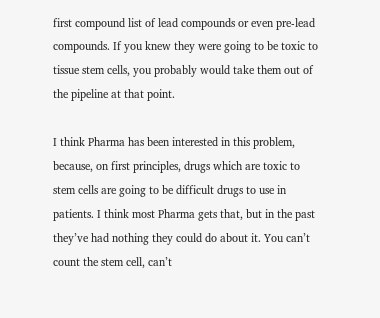first compound list of lead compounds or even pre-lead compounds. If you knew they were going to be toxic to tissue stem cells, you probably would take them out of the pipeline at that point.

I think Pharma has been interested in this problem, because, on first principles, drugs which are toxic to stem cells are going to be difficult drugs to use in patients. I think most Pharma gets that, but in the past they’ve had nothing they could do about it. You can’t count the stem cell, can’t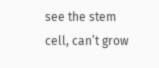see the stem cell, can’t grow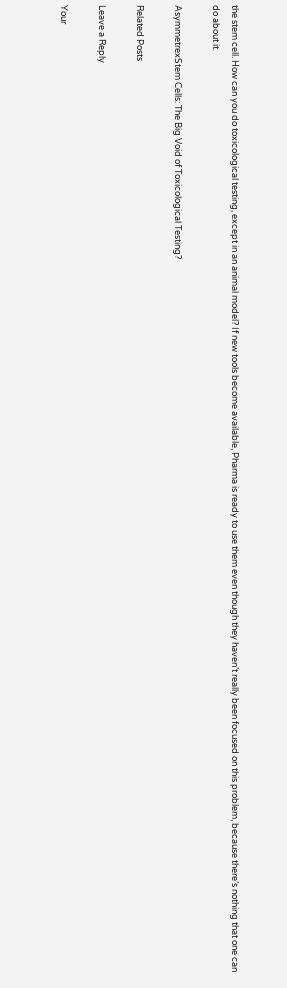the stem cell. How can you do toxicological testing, except in an animal model? If new tools become available, Pharma is ready to use them even though they haven’t really been focused on this problem, because there’s nothing that one can do about it.

AsymmetrexStem Cells: The Big Void of Toxicological Testing?

Related Posts

Leave a Reply

Your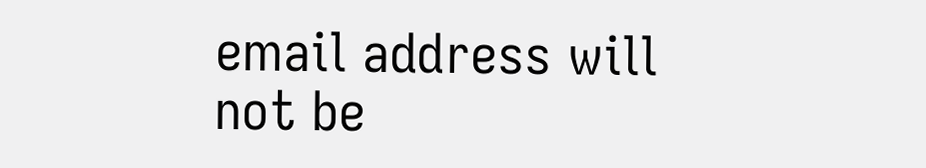email address will not be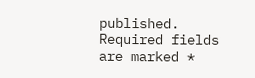published. Required fields are marked *